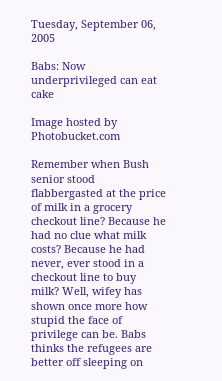Tuesday, September 06, 2005

Babs: Now underprivileged can eat cake

Image hosted by Photobucket.com

Remember when Bush senior stood flabbergasted at the price of milk in a grocery checkout line? Because he had no clue what milk costs? Because he had never, ever stood in a checkout line to buy milk? Well, wifey has shown once more how stupid the face of privilege can be. Babs thinks the refugees are better off sleeping on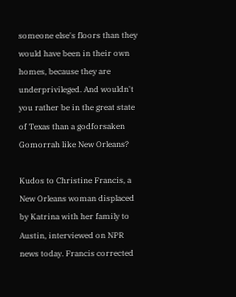someone else's floors than they would have been in their own homes, because they are underprivileged. And wouldn't you rather be in the great state of Texas than a godforsaken Gomorrah like New Orleans?

Kudos to Christine Francis, a New Orleans woman displaced by Katrina with her family to Austin, interviewed on NPR news today. Francis corrected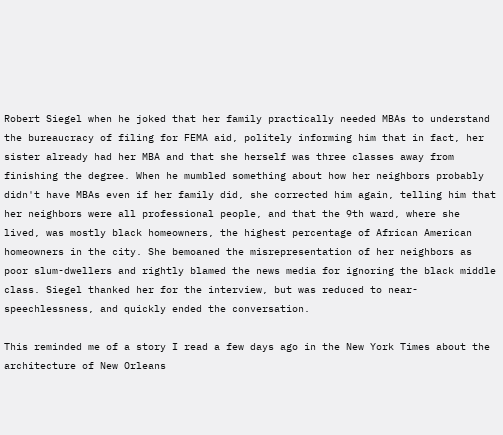Robert Siegel when he joked that her family practically needed MBAs to understand the bureaucracy of filing for FEMA aid, politely informing him that in fact, her sister already had her MBA and that she herself was three classes away from finishing the degree. When he mumbled something about how her neighbors probably didn't have MBAs even if her family did, she corrected him again, telling him that her neighbors were all professional people, and that the 9th ward, where she lived, was mostly black homeowners, the highest percentage of African American homeowners in the city. She bemoaned the misrepresentation of her neighbors as poor slum-dwellers and rightly blamed the news media for ignoring the black middle class. Siegel thanked her for the interview, but was reduced to near-speechlessness, and quickly ended the conversation.

This reminded me of a story I read a few days ago in the New York Times about the architecture of New Orleans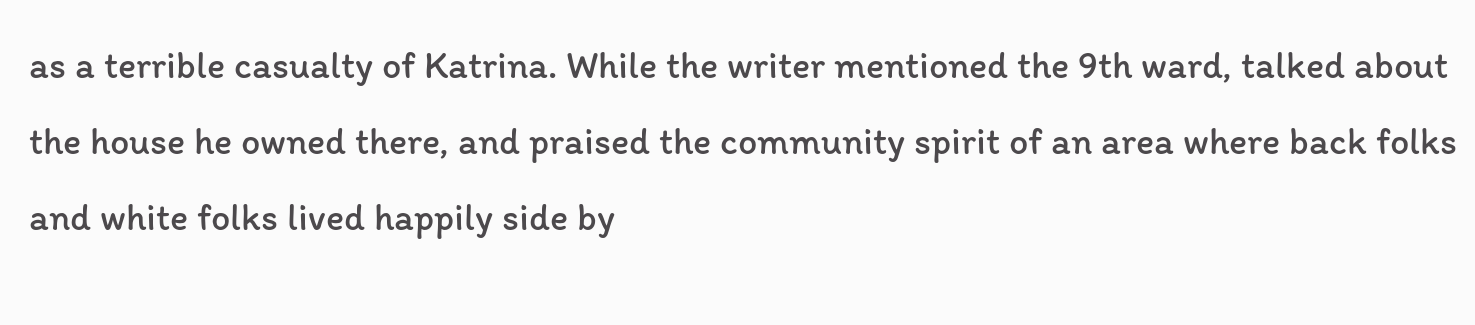as a terrible casualty of Katrina. While the writer mentioned the 9th ward, talked about the house he owned there, and praised the community spirit of an area where back folks and white folks lived happily side by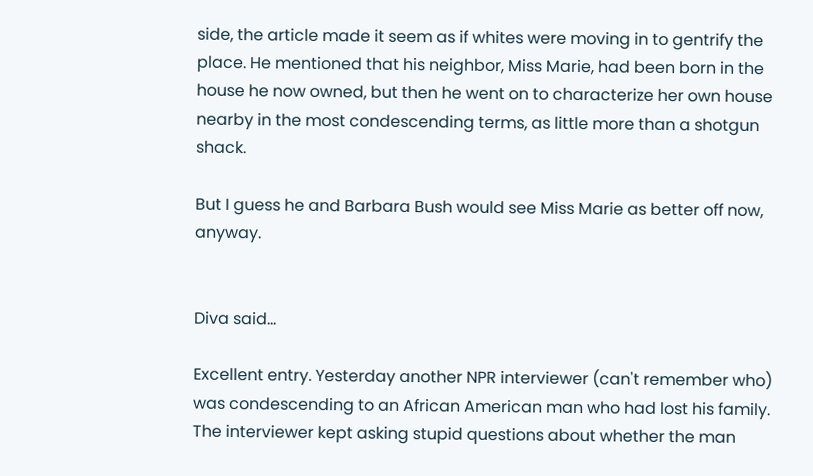side, the article made it seem as if whites were moving in to gentrify the place. He mentioned that his neighbor, Miss Marie, had been born in the house he now owned, but then he went on to characterize her own house nearby in the most condescending terms, as little more than a shotgun shack.

But I guess he and Barbara Bush would see Miss Marie as better off now, anyway.


Diva said...

Excellent entry. Yesterday another NPR interviewer (can't remember who) was condescending to an African American man who had lost his family. The interviewer kept asking stupid questions about whether the man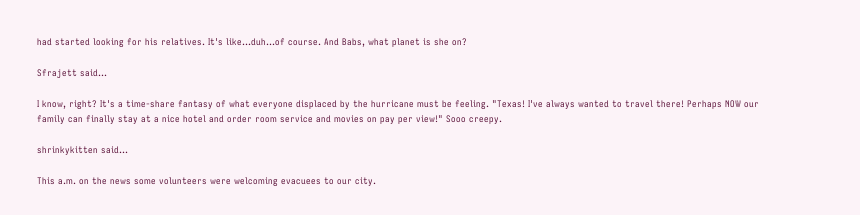had started looking for his relatives. It's like...duh...of course. And Babs, what planet is she on?

Sfrajett said...

I know, right? It's a time-share fantasy of what everyone displaced by the hurricane must be feeling. "Texas! I've always wanted to travel there! Perhaps NOW our family can finally stay at a nice hotel and order room service and movies on pay per view!" Sooo creepy.

shrinkykitten said...

This a.m. on the news some volunteers were welcoming evacuees to our city.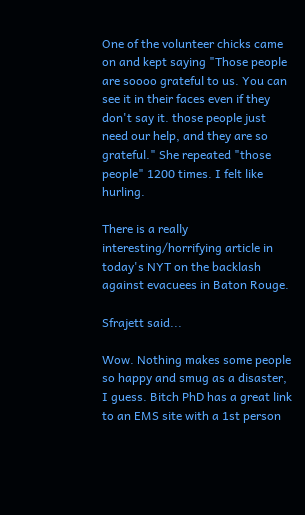One of the volunteer chicks came on and kept saying "Those people are soooo grateful to us. You can see it in their faces even if they don't say it. those people just need our help, and they are so grateful." She repeated "those people" 1200 times. I felt like hurling.

There is a really interesting/horrifying article in today's NYT on the backlash against evacuees in Baton Rouge.

Sfrajett said...

Wow. Nothing makes some people so happy and smug as a disaster, I guess. Bitch PhD has a great link to an EMS site with a 1st person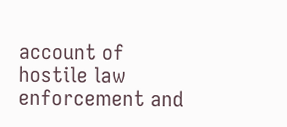account of hostile law enforcement and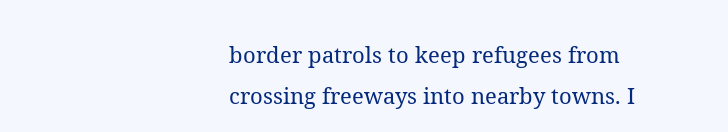border patrols to keep refugees from crossing freeways into nearby towns. I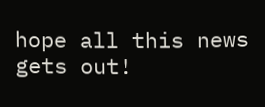hope all this news gets out!